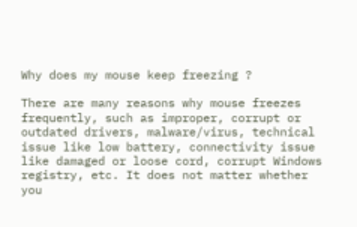Why does my mouse keep freezing ?

There are many reasons why mouse freezes frequently, such as improper, corrupt or outdated drivers, malware/virus, technical issue like low battery, connectivity issue like damaged or loose cord, corrupt Windows registry, etc. It does not matter whether you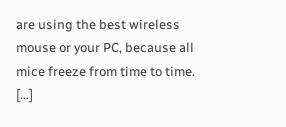are using the best wireless mouse or your PC, because all mice freeze from time to time. […]